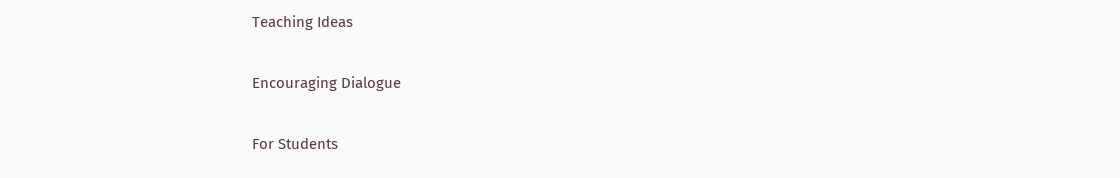Teaching Ideas

Encouraging Dialogue

For Students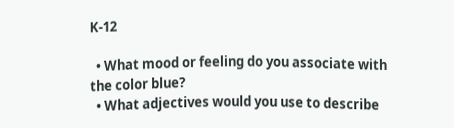K-12

  • What mood or feeling do you associate with the color blue?
  • What adjectives would you use to describe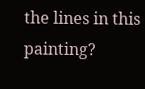the lines in this painting?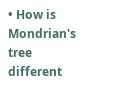• How is Mondrian's tree different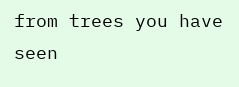from trees you have seen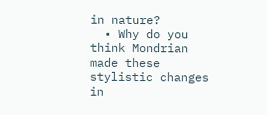in nature?
  • Why do you think Mondrian made these stylistic changes in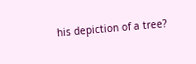his depiction of a tree?